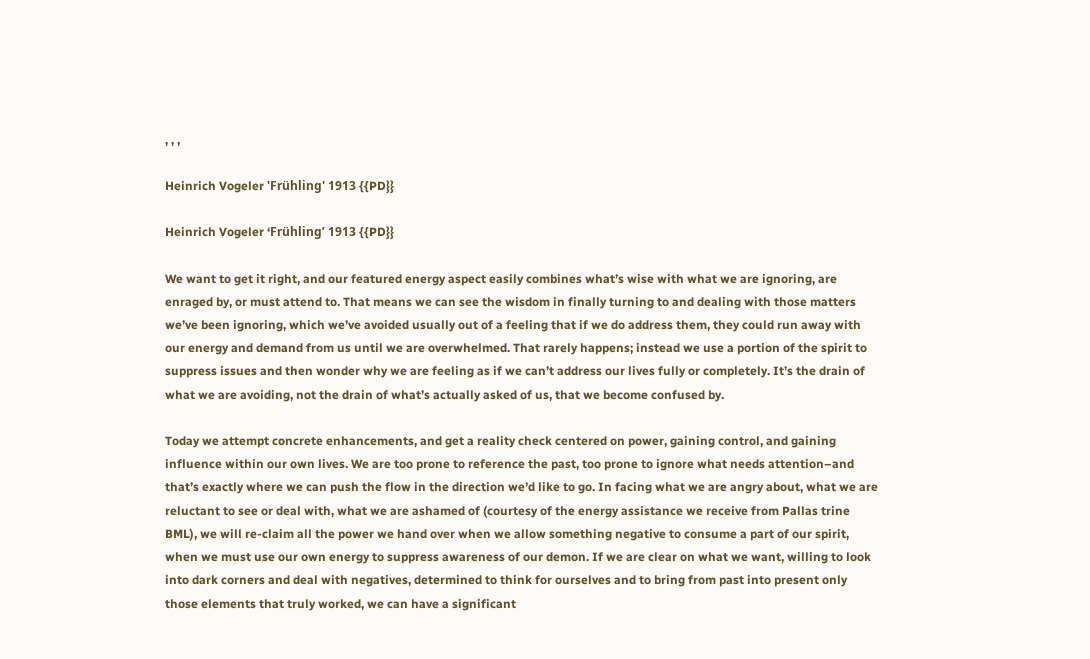, , ,

Heinrich Vogeler 'Frühling' 1913 {{PD}}

Heinrich Vogeler ‘Frühling’ 1913 {{PD}}

We want to get it right, and our featured energy aspect easily combines what’s wise with what we are ignoring, are enraged by, or must attend to. That means we can see the wisdom in finally turning to and dealing with those matters we’ve been ignoring, which we’ve avoided usually out of a feeling that if we do address them, they could run away with our energy and demand from us until we are overwhelmed. That rarely happens; instead we use a portion of the spirit to suppress issues and then wonder why we are feeling as if we can’t address our lives fully or completely. It’s the drain of what we are avoiding, not the drain of what’s actually asked of us, that we become confused by.

Today we attempt concrete enhancements, and get a reality check centered on power, gaining control, and gaining influence within our own lives. We are too prone to reference the past, too prone to ignore what needs attention–and that’s exactly where we can push the flow in the direction we’d like to go. In facing what we are angry about, what we are reluctant to see or deal with, what we are ashamed of (courtesy of the energy assistance we receive from Pallas trine BML), we will re-claim all the power we hand over when we allow something negative to consume a part of our spirit, when we must use our own energy to suppress awareness of our demon. If we are clear on what we want, willing to look into dark corners and deal with negatives, determined to think for ourselves and to bring from past into present only those elements that truly worked, we can have a significant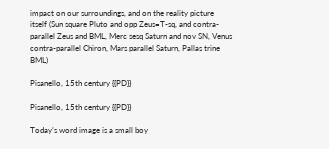impact on our surroundings, and on the reality picture itself (Sun square Pluto and opp Zeus=T-sq, and contra-parallel Zeus and BML, Merc sesq Saturn and nov SN, Venus contra-parallel Chiron, Mars parallel Saturn, Pallas trine BML)

Pisanello, 15th century {{PD}}

Pisanello, 15th century {{PD}}

Today’s word image is a small boy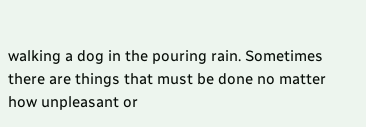walking a dog in the pouring rain. Sometimes there are things that must be done no matter how unpleasant or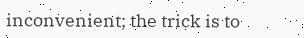inconvenient; the trick is to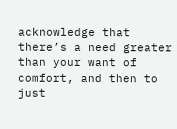acknowledge that there’s a need greater than your want of comfort, and then to just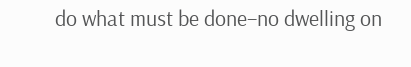do what must be done–no dwelling on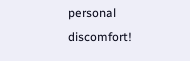personal discomfort!